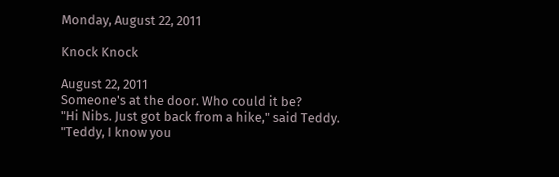Monday, August 22, 2011

Knock Knock

August 22, 2011
Someone's at the door. Who could it be?
"Hi Nibs. Just got back from a hike," said Teddy.
"Teddy, I know you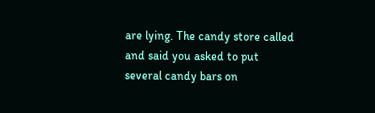are lying. The candy store called and said you asked to put several candy bars on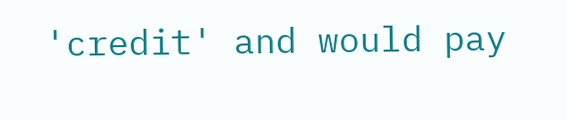'credit' and would pay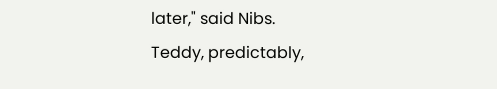later," said Nibs.
Teddy, predictably,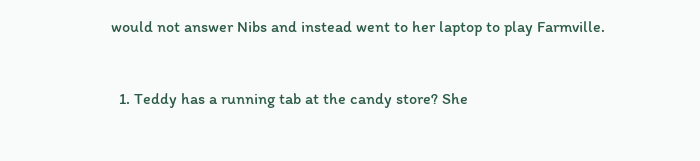would not answer Nibs and instead went to her laptop to play Farmville.


  1. Teddy has a running tab at the candy store? She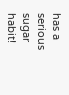has a serious sugar habit!